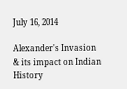July 16, 2014

Alexander's Invasion & its impact on Indian History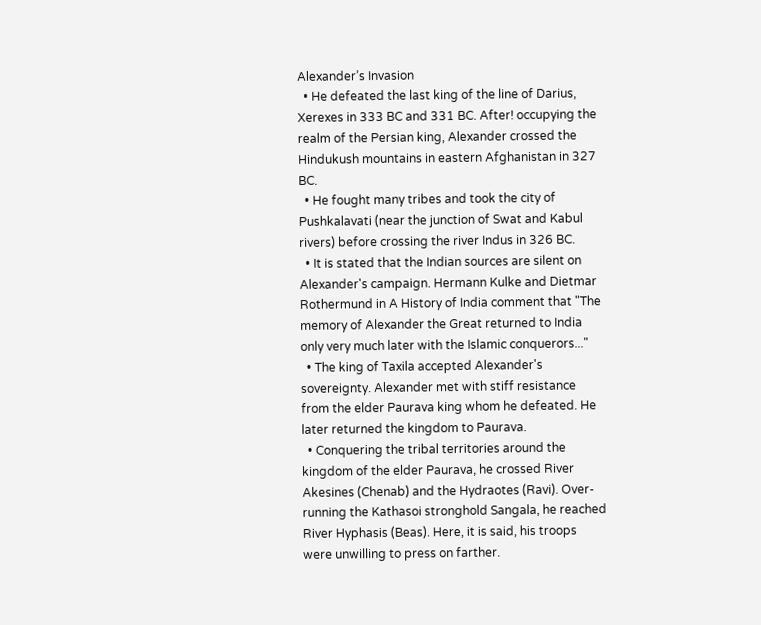Alexander’s Invasion
  • He defeated the last king of the line of Darius, Xerexes in 333 BC and 331 BC. After! occupying the realm of the Persian king, Alexander crossed the Hindukush mountains in eastern Afghanistan in 327 BC.
  • He fought many tribes and took the city of Pushkalavati (near the junction of Swat and Kabul rivers) before crossing the river Indus in 326 BC.
  • It is stated that the Indian sources are silent on Alexander's campaign. Hermann Kulke and Dietmar Rothermund in A History of India comment that "The memory of Alexander the Great returned to India only very much later with the Islamic conquerors..."
  • The king of Taxila accepted Alexander's sovereignty. Alexander met with stiff resistance from the elder Paurava king whom he defeated. He later returned the kingdom to Paurava.
  • Conquering the tribal territories around the kingdom of the elder Paurava, he crossed River Akesines (Chenab) and the Hydraotes (Ravi). Over-running the Kathasoi stronghold Sangala, he reached River Hyphasis (Beas). Here, it is said, his troops were unwilling to press on farther.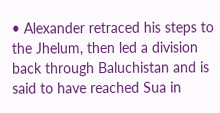• Alexander retraced his steps to the Jhelum, then led a division back through Baluchistan and is said to have reached Sua in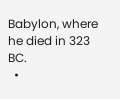Babylon, where he died in 323 BC.
  •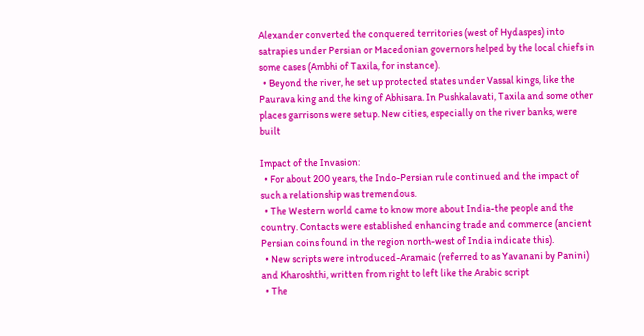Alexander converted the conquered territories (west of Hydaspes) into satrapies under Persian or Macedonian governors helped by the local chiefs in some cases (Ambhi of Taxila, for instance).
  • Beyond the river, he set up protected states under Vassal kings, like the Paurava king and the king of Abhisara. In Pushkalavati, Taxila and some other places garrisons were setup. New cities, especially on the river banks, were built

Impact of the Invasion:
  • For about 200 years, the Indo-Persian rule continued and the impact of such a relationship was tremendous.
  • The Western world came to know more about India-the people and the country. Contacts were established enhancing trade and commerce (ancient Persian coins found in the region north-west of India indicate this).
  • New scripts were introduced-Aramaic (referred to as Yavanani by Panini) and Kharoshthi, written from right to left like the Arabic script
  • The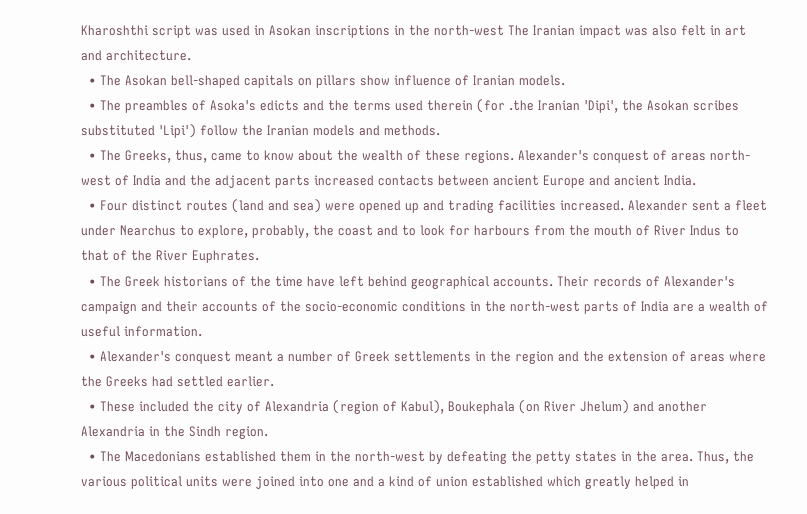Kharoshthi script was used in Asokan inscriptions in the north-west The Iranian impact was also felt in art and architecture.
  • The Asokan bell-shaped capitals on pillars show influence of Iranian models.
  • The preambles of Asoka's edicts and the terms used therein (for .the Iranian 'Dipi', the Asokan scribes substituted 'Lipi') follow the Iranian models and methods.
  • The Greeks, thus, came to know about the wealth of these regions. Alexander's conquest of areas north-west of India and the adjacent parts increased contacts between ancient Europe and ancient India.
  • Four distinct routes (land and sea) were opened up and trading facilities increased. Alexander sent a fleet under Nearchus to explore, probably, the coast and to look for harbours from the mouth of River Indus to that of the River Euphrates.
  • The Greek historians of the time have left behind geographical accounts. Their records of Alexander's campaign and their accounts of the socio-economic conditions in the north-west parts of India are a wealth of useful information.
  • Alexander's conquest meant a number of Greek settlements in the region and the extension of areas where the Greeks had settled earlier.
  • These included the city of Alexandria (region of Kabul), Boukephala (on River Jhelum) and another Alexandria in the Sindh region.
  • The Macedonians established them in the north-west by defeating the petty states in the area. Thus, the various political units were joined into one and a kind of union established which greatly helped in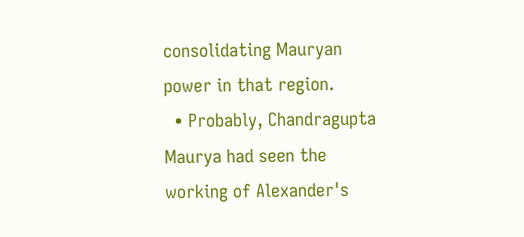consolidating Mauryan power in that region.
  • Probably, Chandragupta Maurya had seen the working of Alexander's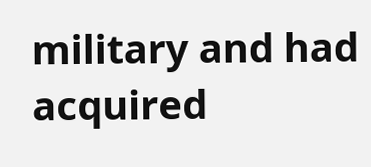military and had acquired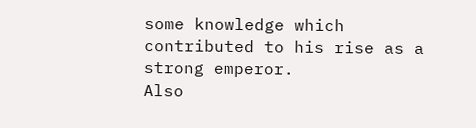some knowledge which contributed to his rise as a strong emperor.
Also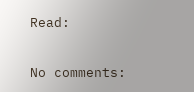Read:


No comments: